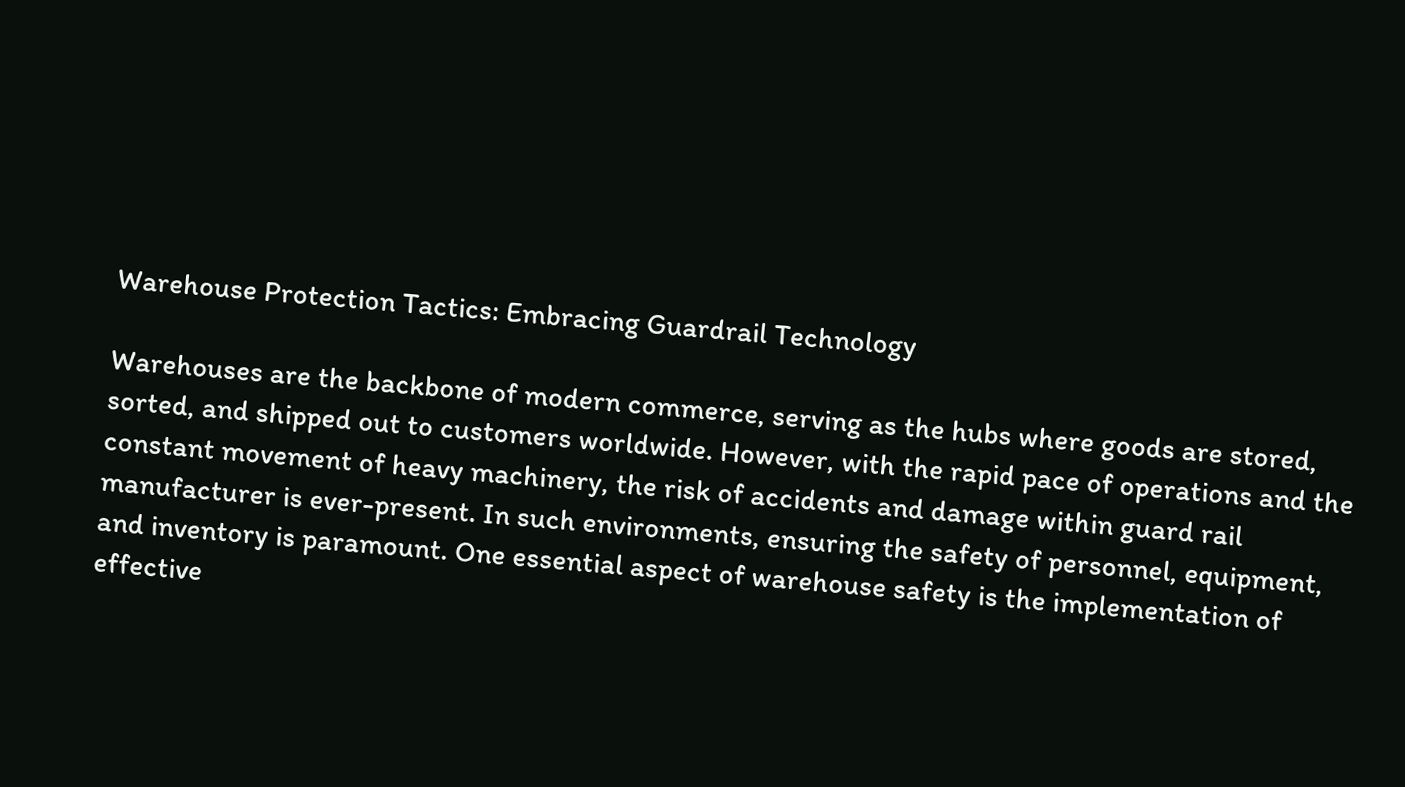Warehouse Protection Tactics: Embracing Guardrail Technology

Warehouses are the backbone of modern commerce, serving as the hubs where goods are stored, sorted, and shipped out to customers worldwide. However, with the rapid pace of operations and the constant movement of heavy machinery, the risk of accidents and damage within guard rail manufacturer is ever-present. In such environments, ensuring the safety of personnel, equipment, and inventory is paramount. One essential aspect of warehouse safety is the implementation of effective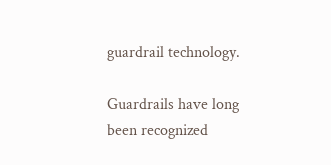guardrail technology.

Guardrails have long been recognized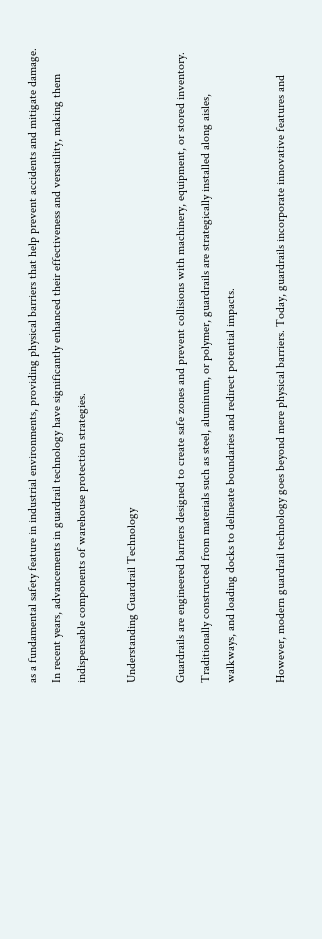as a fundamental safety feature in industrial environments, providing physical barriers that help prevent accidents and mitigate damage. In recent years, advancements in guardrail technology have significantly enhanced their effectiveness and versatility, making them indispensable components of warehouse protection strategies.

Understanding Guardrail Technology

Guardrails are engineered barriers designed to create safe zones and prevent collisions with machinery, equipment, or stored inventory. Traditionally constructed from materials such as steel, aluminum, or polymer, guardrails are strategically installed along aisles, walkways, and loading docks to delineate boundaries and redirect potential impacts.

However, modern guardrail technology goes beyond mere physical barriers. Today, guardrails incorporate innovative features and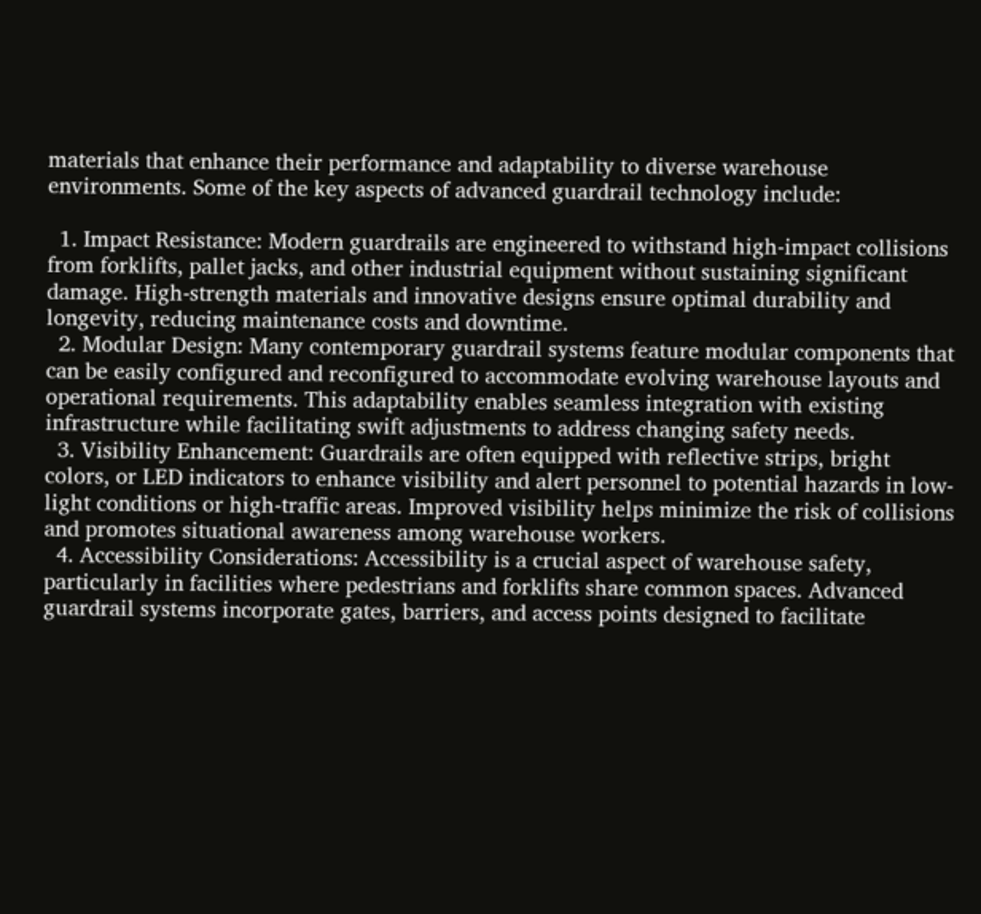materials that enhance their performance and adaptability to diverse warehouse environments. Some of the key aspects of advanced guardrail technology include:

  1. Impact Resistance: Modern guardrails are engineered to withstand high-impact collisions from forklifts, pallet jacks, and other industrial equipment without sustaining significant damage. High-strength materials and innovative designs ensure optimal durability and longevity, reducing maintenance costs and downtime.
  2. Modular Design: Many contemporary guardrail systems feature modular components that can be easily configured and reconfigured to accommodate evolving warehouse layouts and operational requirements. This adaptability enables seamless integration with existing infrastructure while facilitating swift adjustments to address changing safety needs.
  3. Visibility Enhancement: Guardrails are often equipped with reflective strips, bright colors, or LED indicators to enhance visibility and alert personnel to potential hazards in low-light conditions or high-traffic areas. Improved visibility helps minimize the risk of collisions and promotes situational awareness among warehouse workers.
  4. Accessibility Considerations: Accessibility is a crucial aspect of warehouse safety, particularly in facilities where pedestrians and forklifts share common spaces. Advanced guardrail systems incorporate gates, barriers, and access points designed to facilitate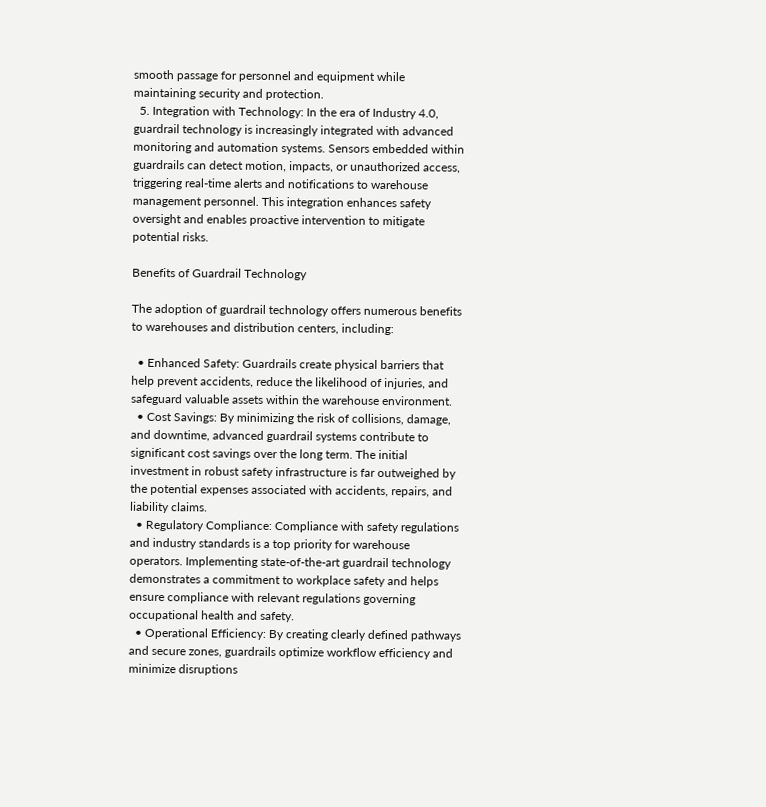smooth passage for personnel and equipment while maintaining security and protection.
  5. Integration with Technology: In the era of Industry 4.0, guardrail technology is increasingly integrated with advanced monitoring and automation systems. Sensors embedded within guardrails can detect motion, impacts, or unauthorized access, triggering real-time alerts and notifications to warehouse management personnel. This integration enhances safety oversight and enables proactive intervention to mitigate potential risks.

Benefits of Guardrail Technology

The adoption of guardrail technology offers numerous benefits to warehouses and distribution centers, including:

  • Enhanced Safety: Guardrails create physical barriers that help prevent accidents, reduce the likelihood of injuries, and safeguard valuable assets within the warehouse environment.
  • Cost Savings: By minimizing the risk of collisions, damage, and downtime, advanced guardrail systems contribute to significant cost savings over the long term. The initial investment in robust safety infrastructure is far outweighed by the potential expenses associated with accidents, repairs, and liability claims.
  • Regulatory Compliance: Compliance with safety regulations and industry standards is a top priority for warehouse operators. Implementing state-of-the-art guardrail technology demonstrates a commitment to workplace safety and helps ensure compliance with relevant regulations governing occupational health and safety.
  • Operational Efficiency: By creating clearly defined pathways and secure zones, guardrails optimize workflow efficiency and minimize disruptions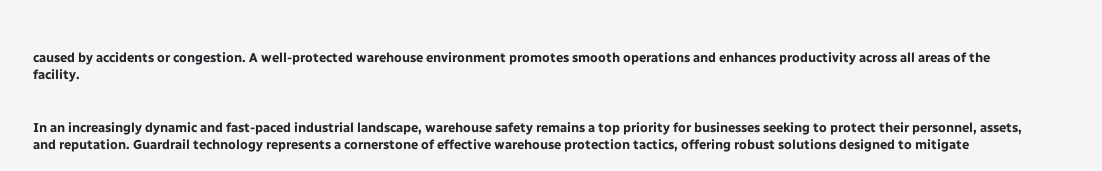caused by accidents or congestion. A well-protected warehouse environment promotes smooth operations and enhances productivity across all areas of the facility.


In an increasingly dynamic and fast-paced industrial landscape, warehouse safety remains a top priority for businesses seeking to protect their personnel, assets, and reputation. Guardrail technology represents a cornerstone of effective warehouse protection tactics, offering robust solutions designed to mitigate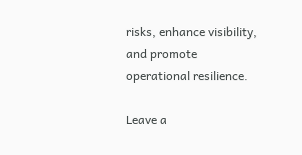risks, enhance visibility, and promote operational resilience.

Leave a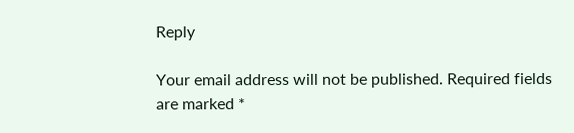Reply

Your email address will not be published. Required fields are marked *